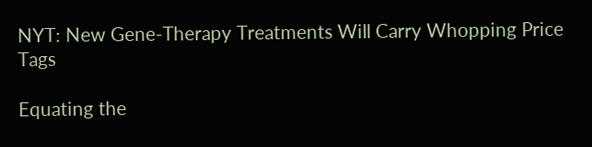NYT: New Gene-Therapy Treatments Will Carry Whopping Price Tags

Equating the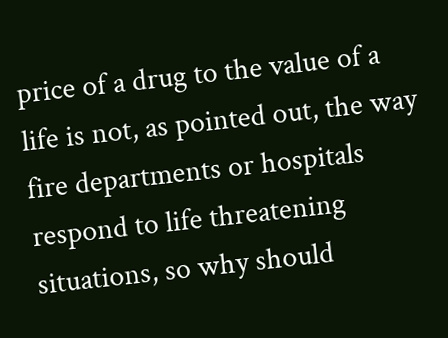price of a drug to the value of a life is not, as pointed out, the way fire departments or hospitals respond to life threatening situations, so why should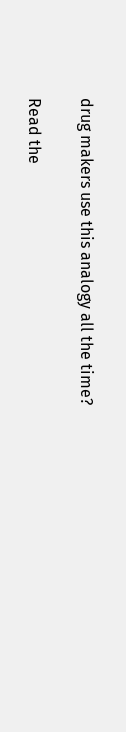drug makers use this analogy all the time?

Read the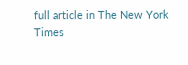full article in The New York Times